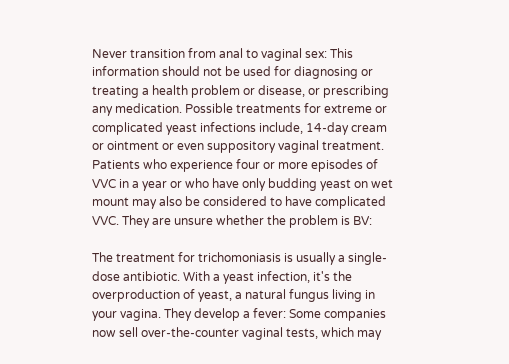Never transition from anal to vaginal sex: This information should not be used for diagnosing or treating a health problem or disease, or prescribing any medication. Possible treatments for extreme or complicated yeast infections include, 14-day cream or ointment or even suppository vaginal treatment. Patients who experience four or more episodes of VVC in a year or who have only budding yeast on wet mount may also be considered to have complicated VVC. They are unsure whether the problem is BV:

The treatment for trichomoniasis is usually a single-dose antibiotic. With a yeast infection, it's the overproduction of yeast, a natural fungus living in your vagina. They develop a fever: Some companies now sell over-the-counter vaginal tests, which may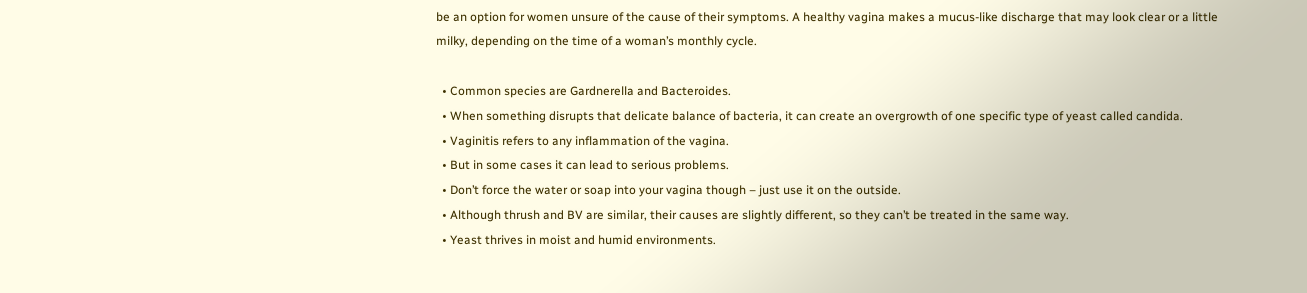be an option for women unsure of the cause of their symptoms. A healthy vagina makes a mucus-like discharge that may look clear or a little milky, depending on the time of a woman’s monthly cycle.

  • Common species are Gardnerella and Bacteroides.
  • When something disrupts that delicate balance of bacteria, it can create an overgrowth of one specific type of yeast called candida.
  • Vaginitis refers to any inflammation of the vagina.
  • But in some cases it can lead to serious problems.
  • Don’t force the water or soap into your vagina though – just use it on the outside.
  • Although thrush and BV are similar, their causes are slightly different, so they can’t be treated in the same way.
  • Yeast thrives in moist and humid environments.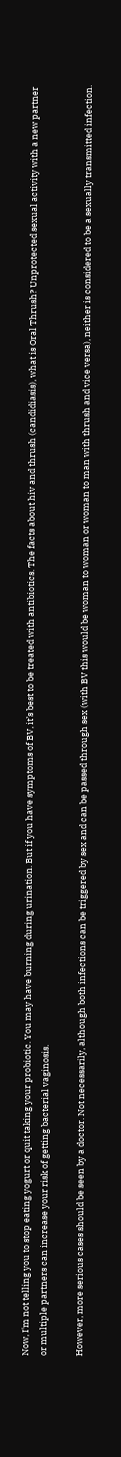Now, I'm not telling you to stop eating yogurt or quit taking your probiotic. You may have burning during urination. But if you have symptoms of BV, it’s best to be treated with antibiotics. The facts about hiv and thrush (candidiasis), what is Oral Thrush? Unprotected sexual activity with a new partner or multiple partners can increase your risk of getting bacterial vaginosis.

However, more serious cases should be seen by a doctor. Not necessarily, although both infections can be triggered by sex and can be passed through sex (with BV this would be woman to woman or woman to man with thrush and vice versa), neither is considered to be a sexually transmitted infection.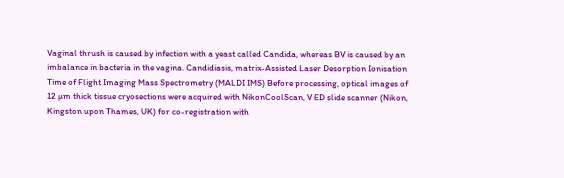Vaginal thrush is caused by infection with a yeast called Candida, whereas BV is caused by an imbalance in bacteria in the vagina. Candidiasis, matrix-Assisted Laser Desorption Ionisation Time of Flight Imaging Mass Spectrometry (MALDI IMS) Before processing, optical images of 12 µm thick tissue cryosections were acquired with NikonCoolScan, V ED slide scanner (Nikon, Kingston upon Thames, UK) for co-registration with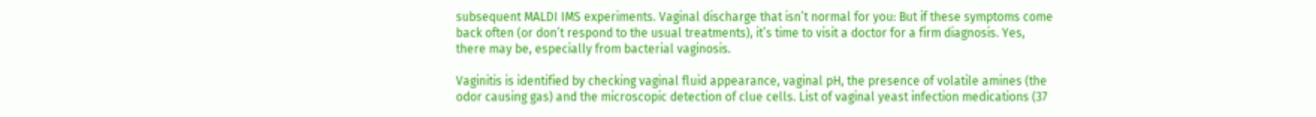subsequent MALDI IMS experiments. Vaginal discharge that isn’t normal for you: But if these symptoms come back often (or don’t respond to the usual treatments), it’s time to visit a doctor for a firm diagnosis. Yes, there may be, especially from bacterial vaginosis.

Vaginitis is identified by checking vaginal fluid appearance, vaginal pH, the presence of volatile amines (the odor causing gas) and the microscopic detection of clue cells. List of vaginal yeast infection medications (37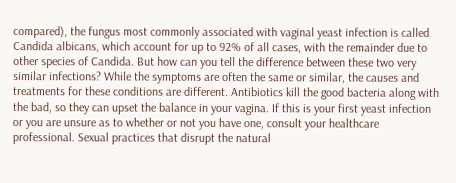compared), the fungus most commonly associated with vaginal yeast infection is called Candida albicans, which account for up to 92% of all cases, with the remainder due to other species of Candida. But how can you tell the difference between these two very similar infections? While the symptoms are often the same or similar, the causes and treatments for these conditions are different. Antibiotics kill the good bacteria along with the bad, so they can upset the balance in your vagina. If this is your first yeast infection or you are unsure as to whether or not you have one, consult your healthcare professional. Sexual practices that disrupt the natural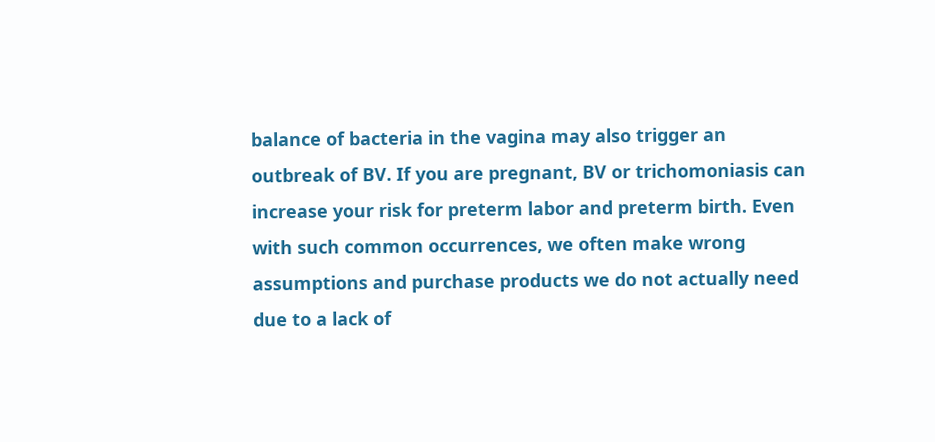balance of bacteria in the vagina may also trigger an outbreak of BV. If you are pregnant, BV or trichomoniasis can increase your risk for preterm labor and preterm birth. Even with such common occurrences, we often make wrong assumptions and purchase products we do not actually need due to a lack of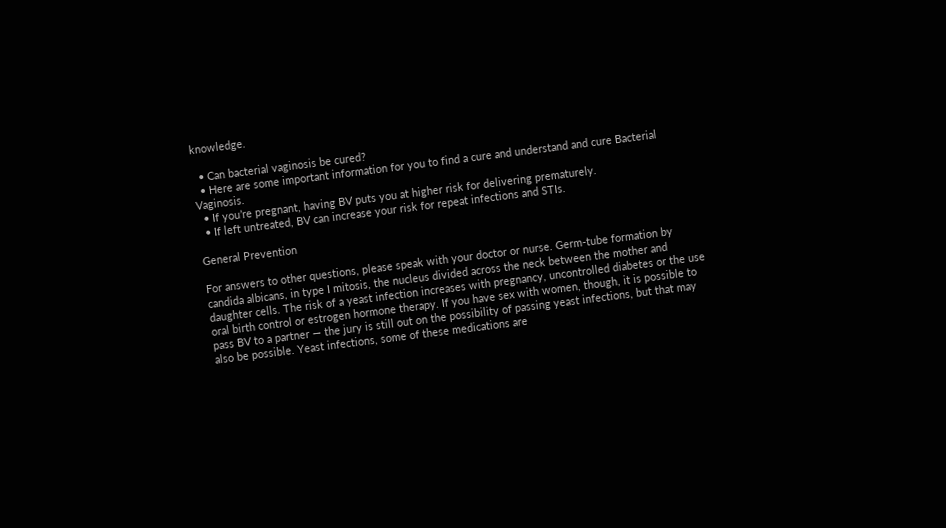knowledge.

  • Can bacterial vaginosis be cured?
  • Here are some important information for you to find a cure and understand and cure Bacterial Vaginosis.
  • If you’re pregnant, having BV puts you at higher risk for delivering prematurely.
  • If left untreated, BV can increase your risk for repeat infections and STIs.

General Prevention

For answers to other questions, please speak with your doctor or nurse. Germ-tube formation by candida albicans, in type I mitosis, the nucleus divided across the neck between the mother and daughter cells. The risk of a yeast infection increases with pregnancy, uncontrolled diabetes or the use oral birth control or estrogen hormone therapy. If you have sex with women, though, it is possible to pass BV to a partner — the jury is still out on the possibility of passing yeast infections, but that may also be possible. Yeast infections, some of these medications are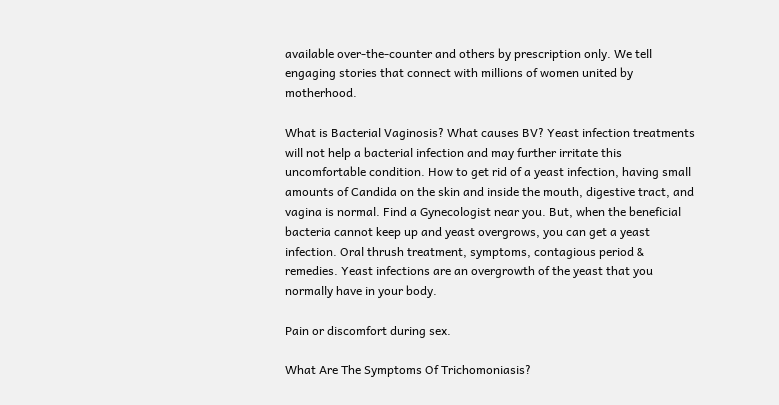available over-the-counter and others by prescription only. We tell engaging stories that connect with millions of women united by motherhood.

What is Bacterial Vaginosis? What causes BV? Yeast infection treatments will not help a bacterial infection and may further irritate this uncomfortable condition. How to get rid of a yeast infection, having small amounts of Candida on the skin and inside the mouth, digestive tract, and vagina is normal. Find a Gynecologist near you. But, when the beneficial bacteria cannot keep up and yeast overgrows, you can get a yeast infection. Oral thrush treatment, symptoms, contagious period & remedies. Yeast infections are an overgrowth of the yeast that you normally have in your body.

Pain or discomfort during sex.

What Are The Symptoms Of Trichomoniasis?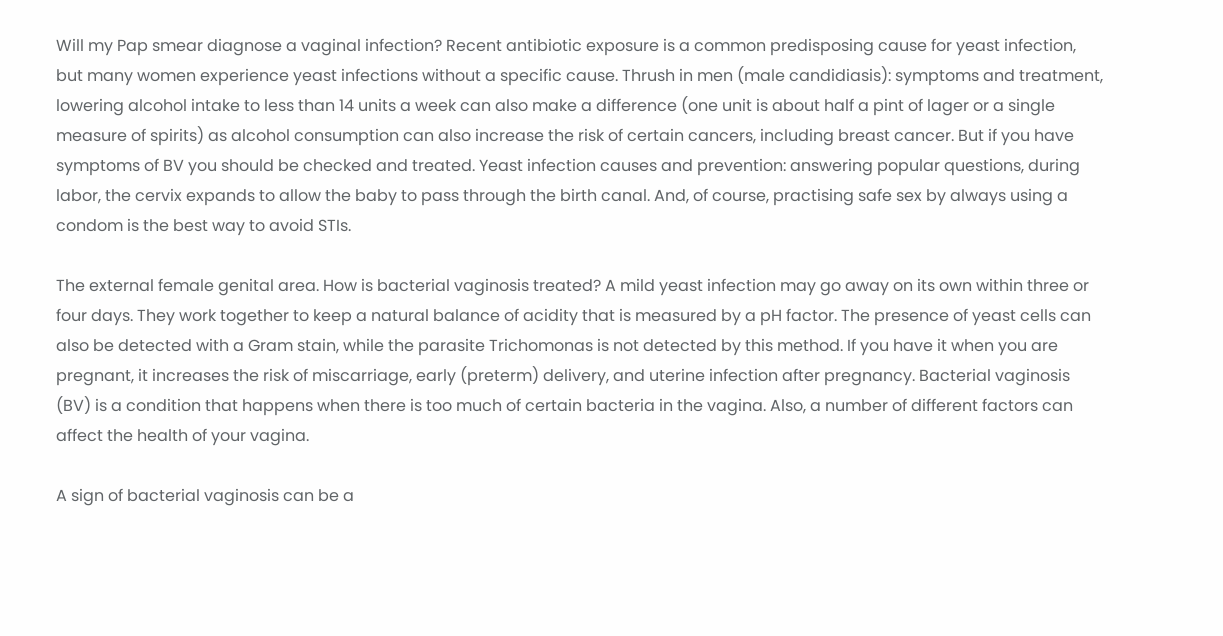Will my Pap smear diagnose a vaginal infection? Recent antibiotic exposure is a common predisposing cause for yeast infection, but many women experience yeast infections without a specific cause. Thrush in men (male candidiasis): symptoms and treatment, lowering alcohol intake to less than 14 units a week can also make a difference (one unit is about half a pint of lager or a single measure of spirits) as alcohol consumption can also increase the risk of certain cancers, including breast cancer. But if you have symptoms of BV you should be checked and treated. Yeast infection causes and prevention: answering popular questions, during labor, the cervix expands to allow the baby to pass through the birth canal. And, of course, practising safe sex by always using a condom is the best way to avoid STIs.

The external female genital area. How is bacterial vaginosis treated? A mild yeast infection may go away on its own within three or four days. They work together to keep a natural balance of acidity that is measured by a pH factor. The presence of yeast cells can also be detected with a Gram stain, while the parasite Trichomonas is not detected by this method. If you have it when you are pregnant, it increases the risk of miscarriage, early (preterm) delivery, and uterine infection after pregnancy. Bacterial vaginosis (BV) is a condition that happens when there is too much of certain bacteria in the vagina. Also, a number of different factors can affect the health of your vagina.

A sign of bacterial vaginosis can be a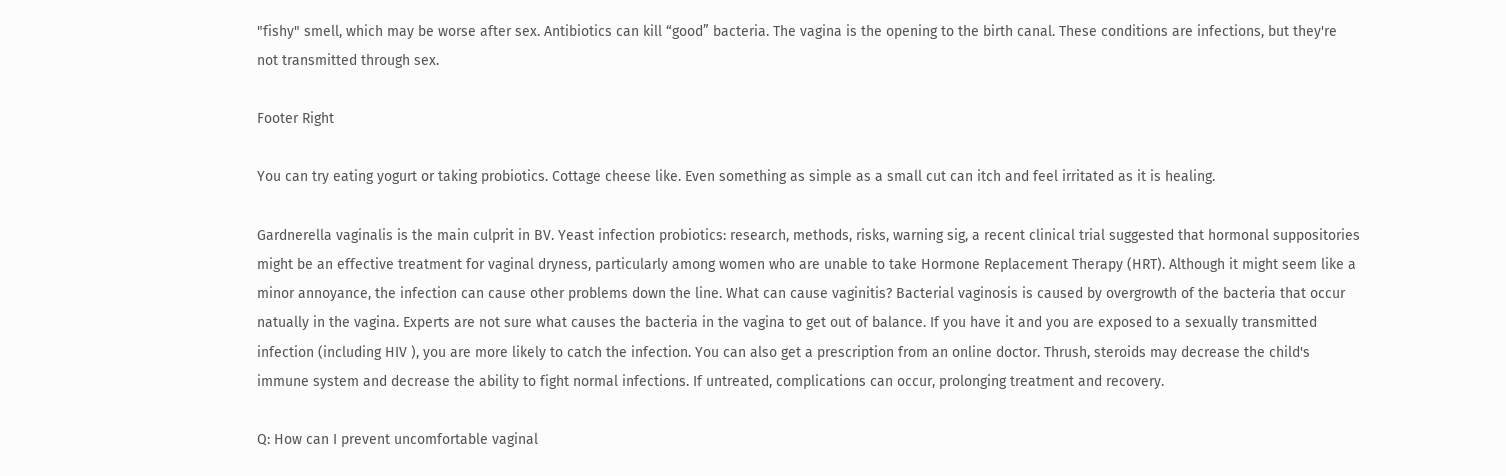"fishy" smell, which may be worse after sex. Antibiotics can kill “good” bacteria. The vagina is the opening to the birth canal. These conditions are infections, but they're not transmitted through sex.

Footer Right

You can try eating yogurt or taking probiotics. Cottage cheese like. Even something as simple as a small cut can itch and feel irritated as it is healing.

Gardnerella vaginalis is the main culprit in BV. Yeast infection probiotics: research, methods, risks, warning sig, a recent clinical trial suggested that hormonal suppositories might be an effective treatment for vaginal dryness, particularly among women who are unable to take Hormone Replacement Therapy (HRT). Although it might seem like a minor annoyance, the infection can cause other problems down the line. What can cause vaginitis? Bacterial vaginosis is caused by overgrowth of the bacteria that occur natually in the vagina. Experts are not sure what causes the bacteria in the vagina to get out of balance. If you have it and you are exposed to a sexually transmitted infection (including HIV ), you are more likely to catch the infection. You can also get a prescription from an online doctor. Thrush, steroids may decrease the child's immune system and decrease the ability to fight normal infections. If untreated, complications can occur, prolonging treatment and recovery.

Q: How can I prevent uncomfortable vaginal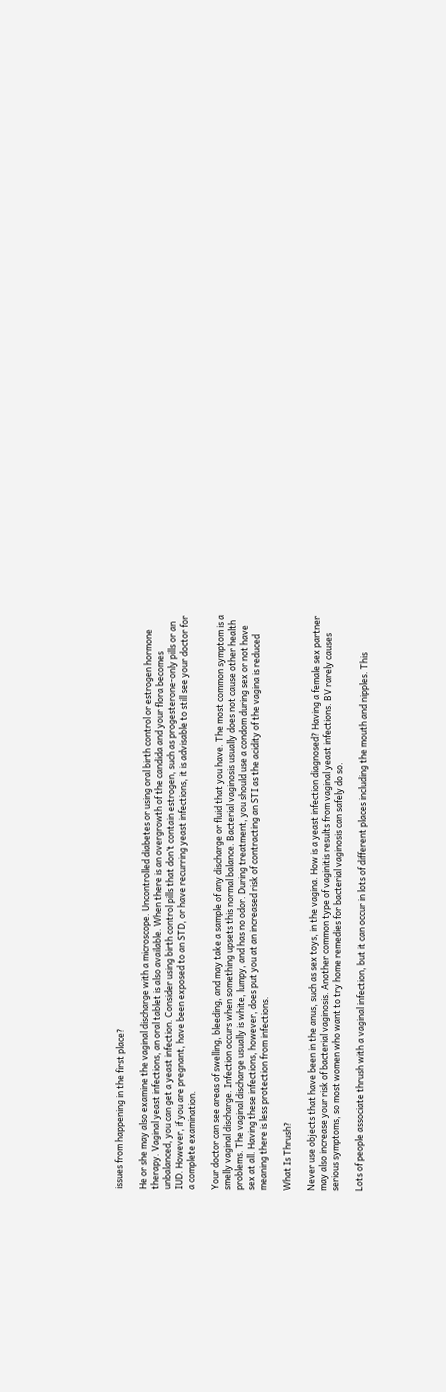issues from happening in the first place?

He or she may also examine the vaginal discharge with a microscope. Uncontrolled diabetes or using oral birth control or estrogen hormone therapy. Vaginal yeast infections, an oral tablet is also available. When there is an overgrowth of the candida and your flora becomes unbalanced, you can get a yeast infection. Consider using birth control pills that don’t contain estrogen, such as progesterone-only pills or an IUD. However, if you are pregnant, have been exposed to an STD, or have recurring yeast infections, it is advisable to still see your doctor for a complete examination.

Your doctor can see areas of swelling, bleeding, and may take a sample of any discharge or fluid that you have. The most common symptom is a smelly vaginal discharge. Infection occurs when something upsets this normal balance. Bacterial vaginosis usually does not cause other health problems. The vaginal discharge usually is white, lumpy, and has no odor. During treatment, you should use a condom during sex or not have sex at all. Having these infections, however, does put you at an increased risk of contracting an STI as the acidity of the vagina is reduced meaning there is less protection from infections.

What Is Thrush?

Never use objects that have been in the anus, such as sex toys, in the vagina. How is a yeast infection diagnosed? Having a female sex partner may also increase your risk of bacterial vaginosis. Another common type of vaginitis results from vaginal yeast infections. BV rarely causes serious symptoms, so most women who want to try home remedies for bacterial vaginosis can safely do so.

Lots of people associate thrush with a vaginal infection, but it can occur in lots of different places including the mouth and nipples. This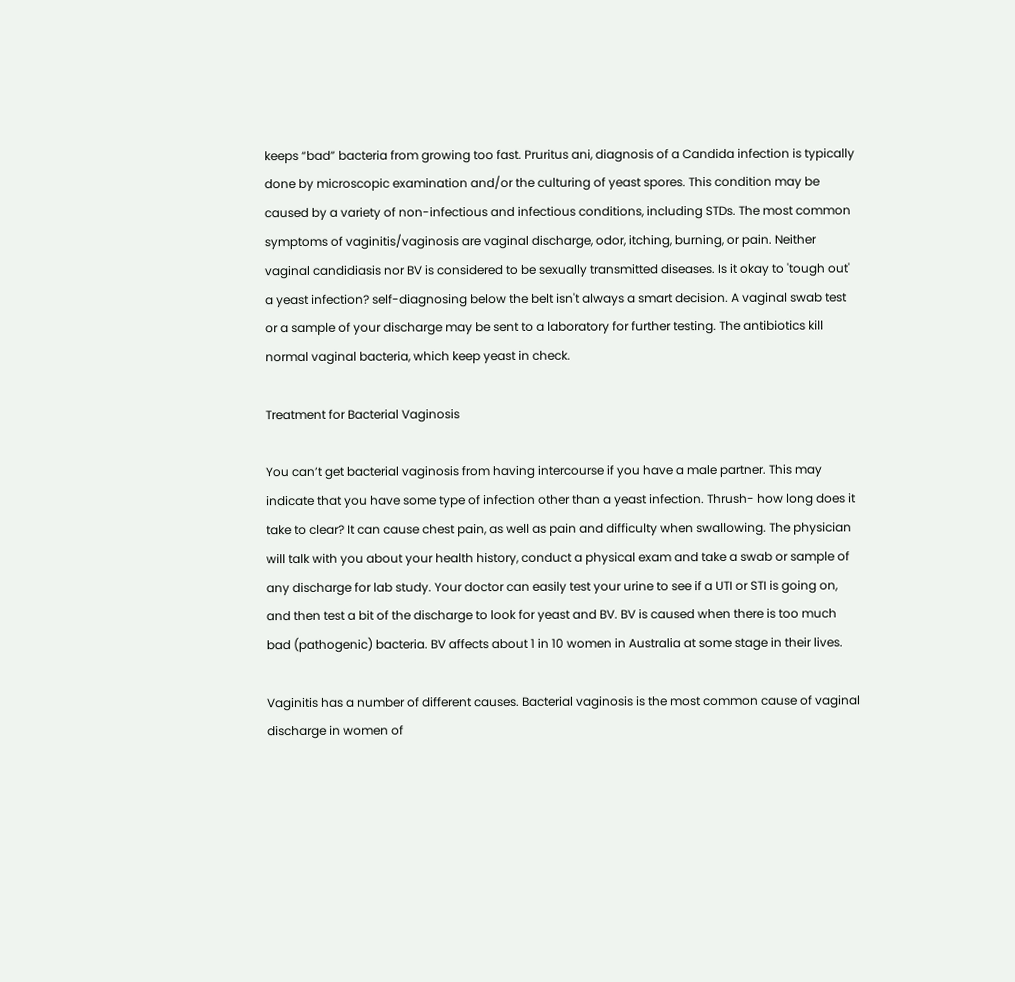keeps “bad” bacteria from growing too fast. Pruritus ani, diagnosis of a Candida infection is typically done by microscopic examination and/or the culturing of yeast spores. This condition may be caused by a variety of non-infectious and infectious conditions, including STDs. The most common symptoms of vaginitis/vaginosis are vaginal discharge, odor, itching, burning, or pain. Neither vaginal candidiasis nor BV is considered to be sexually transmitted diseases. Is it okay to 'tough out' a yeast infection? self-diagnosing below the belt isn't always a smart decision. A vaginal swab test or a sample of your discharge may be sent to a laboratory for further testing. The antibiotics kill normal vaginal bacteria, which keep yeast in check.

Treatment for Bacterial Vaginosis

You can’t get bacterial vaginosis from having intercourse if you have a male partner. This may indicate that you have some type of infection other than a yeast infection. Thrush- how long does it take to clear? It can cause chest pain, as well as pain and difficulty when swallowing. The physician will talk with you about your health history, conduct a physical exam and take a swab or sample of any discharge for lab study. Your doctor can easily test your urine to see if a UTI or STI is going on, and then test a bit of the discharge to look for yeast and BV. BV is caused when there is too much bad (pathogenic) bacteria. BV affects about 1 in 10 women in Australia at some stage in their lives.

Vaginitis has a number of different causes. Bacterial vaginosis is the most common cause of vaginal discharge in women of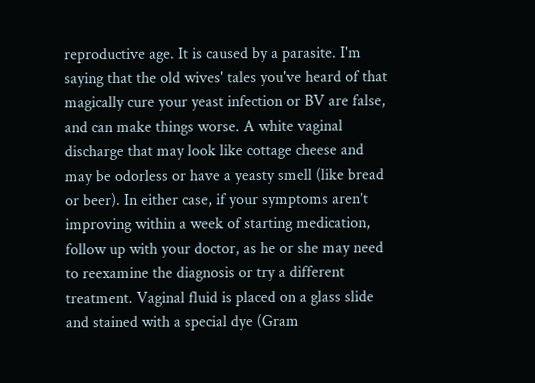reproductive age. It is caused by a parasite. I'm saying that the old wives' tales you've heard of that magically cure your yeast infection or BV are false, and can make things worse. A white vaginal discharge that may look like cottage cheese and may be odorless or have a yeasty smell (like bread or beer). In either case, if your symptoms aren’t improving within a week of starting medication, follow up with your doctor, as he or she may need to reexamine the diagnosis or try a different treatment. Vaginal fluid is placed on a glass slide and stained with a special dye (Gram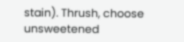stain). Thrush, choose unsweetened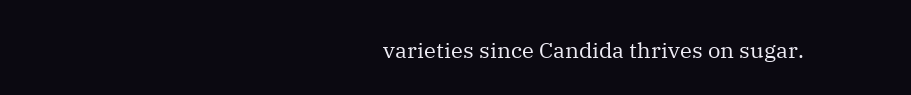varieties since Candida thrives on sugar.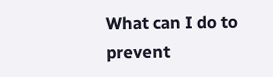What can I do to prevent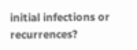initial infections or recurrences?